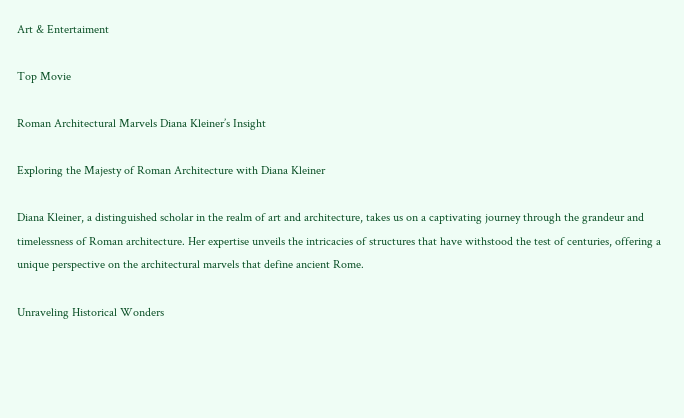Art & Entertaiment

Top Movie

Roman Architectural Marvels Diana Kleiner’s Insight

Exploring the Majesty of Roman Architecture with Diana Kleiner

Diana Kleiner, a distinguished scholar in the realm of art and architecture, takes us on a captivating journey through the grandeur and timelessness of Roman architecture. Her expertise unveils the intricacies of structures that have withstood the test of centuries, offering a unique perspective on the architectural marvels that define ancient Rome.

Unraveling Historical Wonders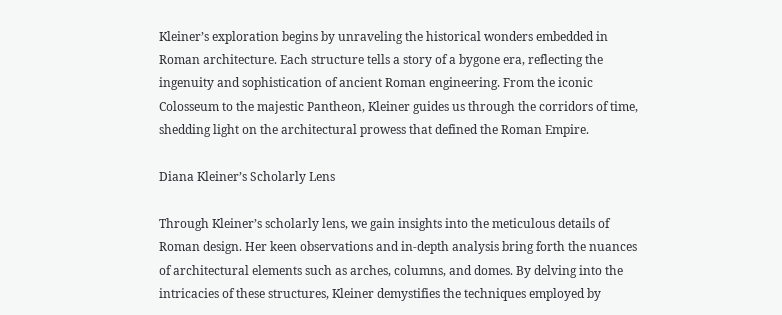Kleiner’s exploration begins by unraveling the historical wonders embedded in Roman architecture. Each structure tells a story of a bygone era, reflecting the ingenuity and sophistication of ancient Roman engineering. From the iconic Colosseum to the majestic Pantheon, Kleiner guides us through the corridors of time, shedding light on the architectural prowess that defined the Roman Empire.

Diana Kleiner’s Scholarly Lens

Through Kleiner’s scholarly lens, we gain insights into the meticulous details of Roman design. Her keen observations and in-depth analysis bring forth the nuances of architectural elements such as arches, columns, and domes. By delving into the intricacies of these structures, Kleiner demystifies the techniques employed by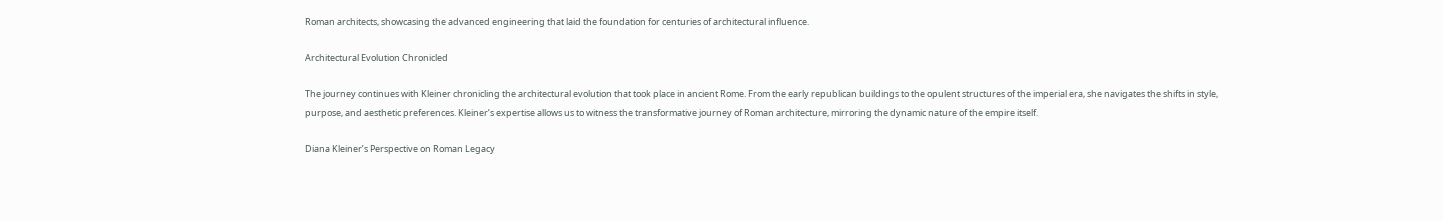Roman architects, showcasing the advanced engineering that laid the foundation for centuries of architectural influence.

Architectural Evolution Chronicled

The journey continues with Kleiner chronicling the architectural evolution that took place in ancient Rome. From the early republican buildings to the opulent structures of the imperial era, she navigates the shifts in style, purpose, and aesthetic preferences. Kleiner’s expertise allows us to witness the transformative journey of Roman architecture, mirroring the dynamic nature of the empire itself.

Diana Kleiner’s Perspective on Roman Legacy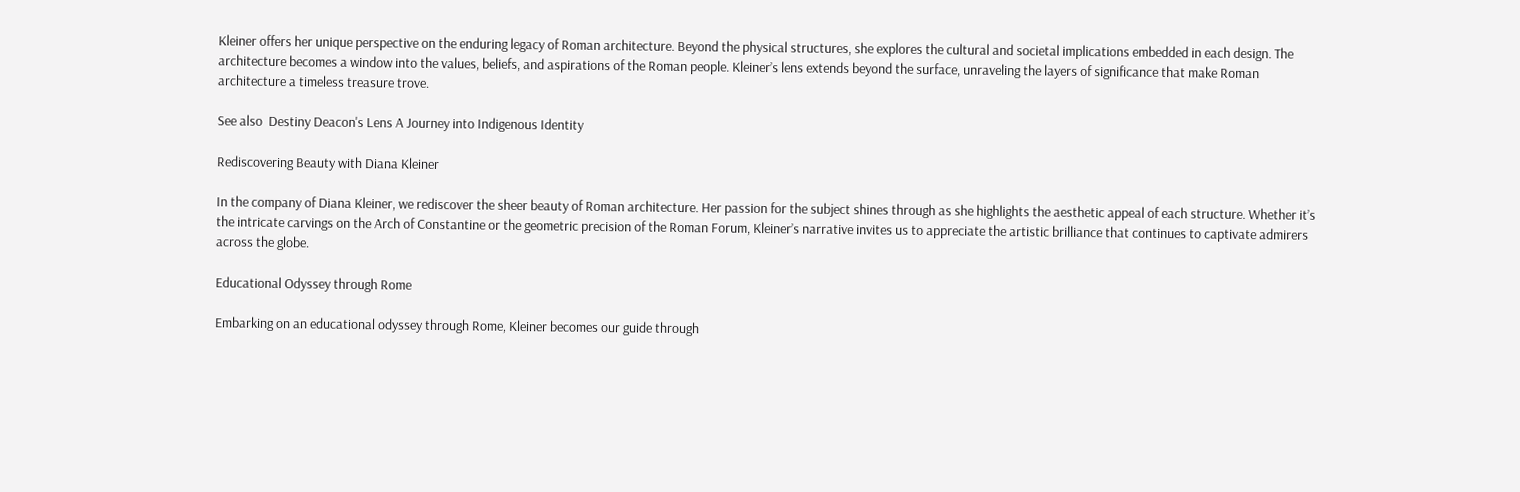Kleiner offers her unique perspective on the enduring legacy of Roman architecture. Beyond the physical structures, she explores the cultural and societal implications embedded in each design. The architecture becomes a window into the values, beliefs, and aspirations of the Roman people. Kleiner’s lens extends beyond the surface, unraveling the layers of significance that make Roman architecture a timeless treasure trove.

See also  Destiny Deacon's Lens A Journey into Indigenous Identity

Rediscovering Beauty with Diana Kleiner

In the company of Diana Kleiner, we rediscover the sheer beauty of Roman architecture. Her passion for the subject shines through as she highlights the aesthetic appeal of each structure. Whether it’s the intricate carvings on the Arch of Constantine or the geometric precision of the Roman Forum, Kleiner’s narrative invites us to appreciate the artistic brilliance that continues to captivate admirers across the globe.

Educational Odyssey through Rome

Embarking on an educational odyssey through Rome, Kleiner becomes our guide through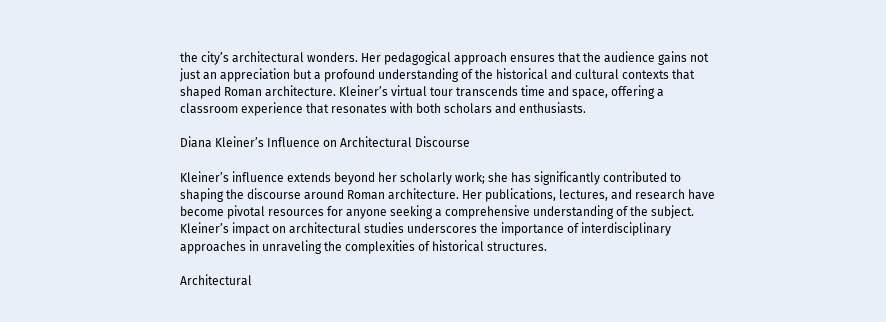the city’s architectural wonders. Her pedagogical approach ensures that the audience gains not just an appreciation but a profound understanding of the historical and cultural contexts that shaped Roman architecture. Kleiner’s virtual tour transcends time and space, offering a classroom experience that resonates with both scholars and enthusiasts.

Diana Kleiner’s Influence on Architectural Discourse

Kleiner’s influence extends beyond her scholarly work; she has significantly contributed to shaping the discourse around Roman architecture. Her publications, lectures, and research have become pivotal resources for anyone seeking a comprehensive understanding of the subject. Kleiner’s impact on architectural studies underscores the importance of interdisciplinary approaches in unraveling the complexities of historical structures.

Architectural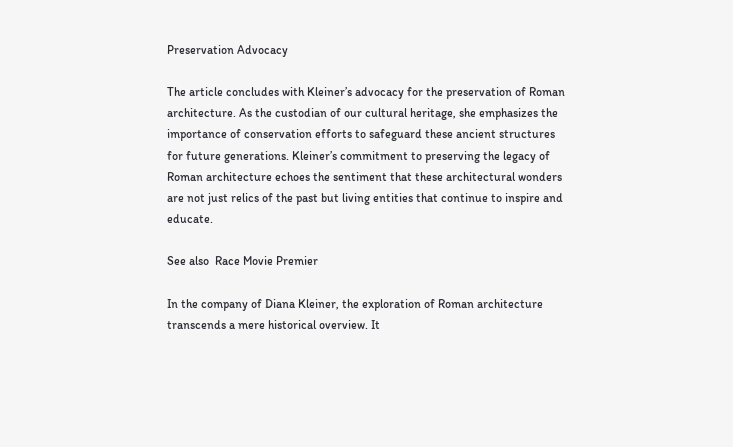Preservation Advocacy

The article concludes with Kleiner’s advocacy for the preservation of Roman architecture. As the custodian of our cultural heritage, she emphasizes the importance of conservation efforts to safeguard these ancient structures for future generations. Kleiner’s commitment to preserving the legacy of Roman architecture echoes the sentiment that these architectural wonders are not just relics of the past but living entities that continue to inspire and educate.

See also  Race Movie Premier

In the company of Diana Kleiner, the exploration of Roman architecture transcends a mere historical overview. It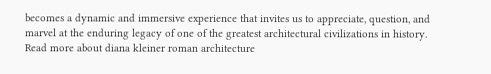becomes a dynamic and immersive experience that invites us to appreciate, question, and marvel at the enduring legacy of one of the greatest architectural civilizations in history. Read more about diana kleiner roman architecture